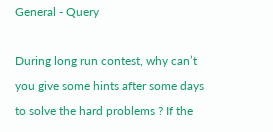General - Query

During long run contest, why can’t you give some hints after some days to solve the hard problems ? If the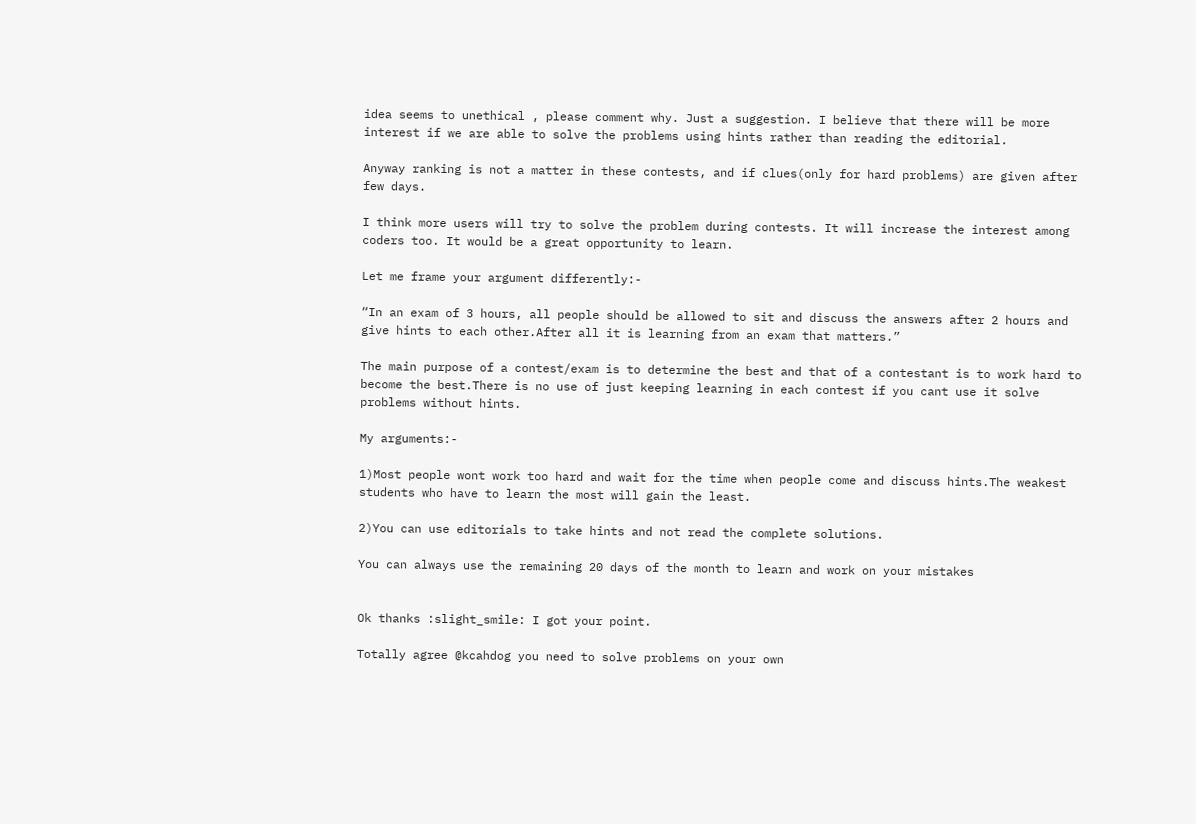idea seems to unethical , please comment why. Just a suggestion. I believe that there will be more interest if we are able to solve the problems using hints rather than reading the editorial.

Anyway ranking is not a matter in these contests, and if clues(only for hard problems) are given after few days.

I think more users will try to solve the problem during contests. It will increase the interest among coders too. It would be a great opportunity to learn.

Let me frame your argument differently:-

“In an exam of 3 hours, all people should be allowed to sit and discuss the answers after 2 hours and give hints to each other.After all it is learning from an exam that matters.”

The main purpose of a contest/exam is to determine the best and that of a contestant is to work hard to become the best.There is no use of just keeping learning in each contest if you cant use it solve problems without hints.

My arguments:-

1)Most people wont work too hard and wait for the time when people come and discuss hints.The weakest students who have to learn the most will gain the least.

2)You can use editorials to take hints and not read the complete solutions.

You can always use the remaining 20 days of the month to learn and work on your mistakes


Ok thanks :slight_smile: I got your point.

Totally agree @kcahdog you need to solve problems on your own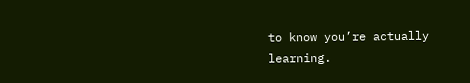to know you’re actually learning.